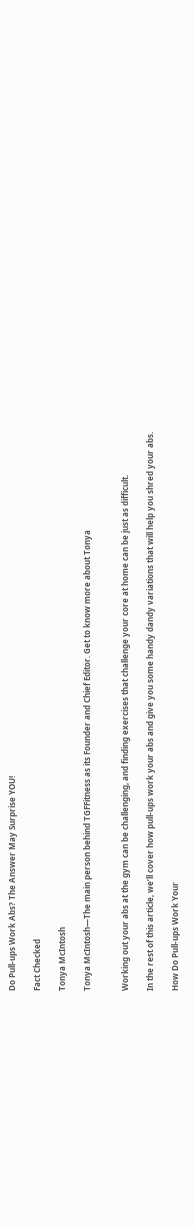Do Pull-ups Work Abs? The Answer May Surprise YOU!

Fact Checked

Tonya McIntosh

Tonya McIntosh—The main person behind TGFFitness as its Founder and Chief Editor. Get to know more about Tonya


Working out your abs at the gym can be challenging, and finding exercises that challenge your core at home can be just as difficult.

In the rest of this article, we’ll cover how pull-ups work your abs and give you some handy dandy variations that will help you shred your abs.

How Do Pull-ups Work Your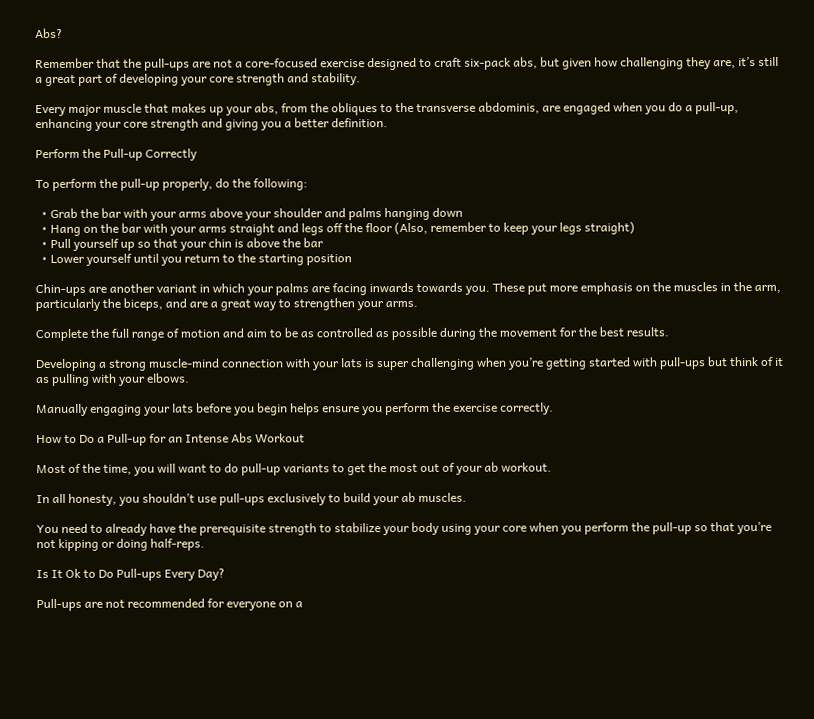Abs?

Remember that the pull-ups are not a core-focused exercise designed to craft six-pack abs, but given how challenging they are, it’s still a great part of developing your core strength and stability.

Every major muscle that makes up your abs, from the obliques to the transverse abdominis, are engaged when you do a pull-up, enhancing your core strength and giving you a better definition.

Perform the Pull-up Correctly

To perform the pull-up properly, do the following:

  • Grab the bar with your arms above your shoulder and palms hanging down
  • Hang on the bar with your arms straight and legs off the floor (Also, remember to keep your legs straight)
  • Pull yourself up so that your chin is above the bar
  • Lower yourself until you return to the starting position

Chin-ups are another variant in which your palms are facing inwards towards you. These put more emphasis on the muscles in the arm, particularly the biceps, and are a great way to strengthen your arms.

Complete the full range of motion and aim to be as controlled as possible during the movement for the best results.

Developing a strong muscle-mind connection with your lats is super challenging when you’re getting started with pull-ups but think of it as pulling with your elbows.

Manually engaging your lats before you begin helps ensure you perform the exercise correctly.

How to Do a Pull-up for an Intense Abs Workout

Most of the time, you will want to do pull-up variants to get the most out of your ab workout.

In all honesty, you shouldn’t use pull-ups exclusively to build your ab muscles.

You need to already have the prerequisite strength to stabilize your body using your core when you perform the pull-up so that you’re not kipping or doing half-reps.

Is It Ok to Do Pull-ups Every Day?

Pull-ups are not recommended for everyone on a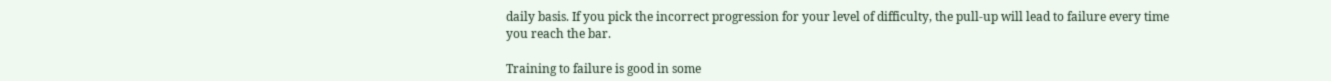daily basis. If you pick the incorrect progression for your level of difficulty, the pull-up will lead to failure every time you reach the bar.

Training to failure is good in some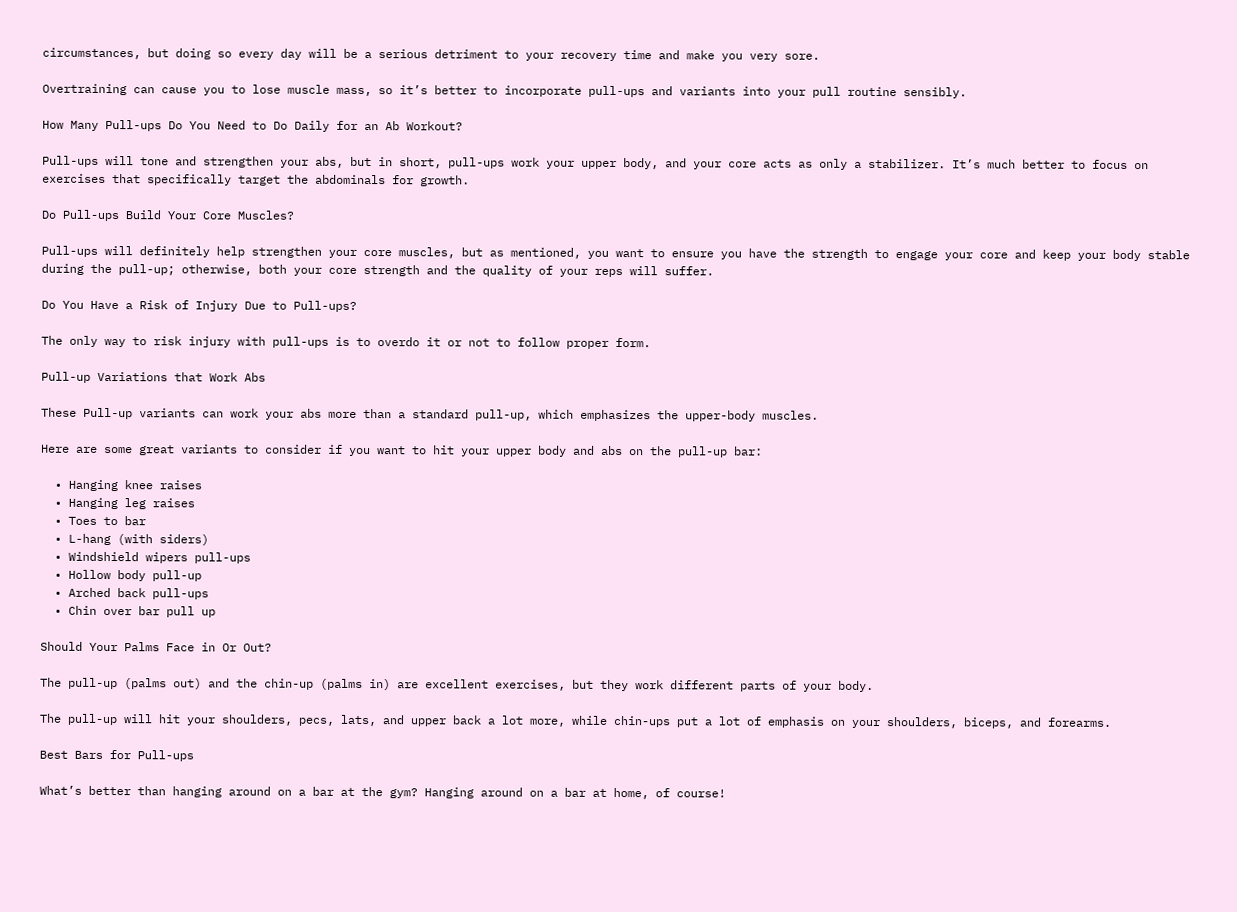circumstances, but doing so every day will be a serious detriment to your recovery time and make you very sore.

Overtraining can cause you to lose muscle mass, so it’s better to incorporate pull-ups and variants into your pull routine sensibly.

How Many Pull-ups Do You Need to Do Daily for an Ab Workout?

Pull-ups will tone and strengthen your abs, but in short, pull-ups work your upper body, and your core acts as only a stabilizer. It’s much better to focus on exercises that specifically target the abdominals for growth.

Do Pull-ups Build Your Core Muscles?

Pull-ups will definitely help strengthen your core muscles, but as mentioned, you want to ensure you have the strength to engage your core and keep your body stable during the pull-up; otherwise, both your core strength and the quality of your reps will suffer.

Do You Have a Risk of Injury Due to Pull-ups?

The only way to risk injury with pull-ups is to overdo it or not to follow proper form.

Pull-up Variations that Work Abs

These Pull-up variants can work your abs more than a standard pull-up, which emphasizes the upper-body muscles.

Here are some great variants to consider if you want to hit your upper body and abs on the pull-up bar:

  • Hanging knee raises
  • Hanging leg raises
  • Toes to bar
  • L-hang (with siders)
  • Windshield wipers pull-ups
  • Hollow body pull-up
  • Arched back pull-ups
  • Chin over bar pull up

Should Your Palms Face in Or Out?

The pull-up (palms out) and the chin-up (palms in) are excellent exercises, but they work different parts of your body.

The pull-up will hit your shoulders, pecs, lats, and upper back a lot more, while chin-ups put a lot of emphasis on your shoulders, biceps, and forearms.

Best Bars for Pull-ups

What’s better than hanging around on a bar at the gym? Hanging around on a bar at home, of course!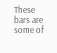These bars are some of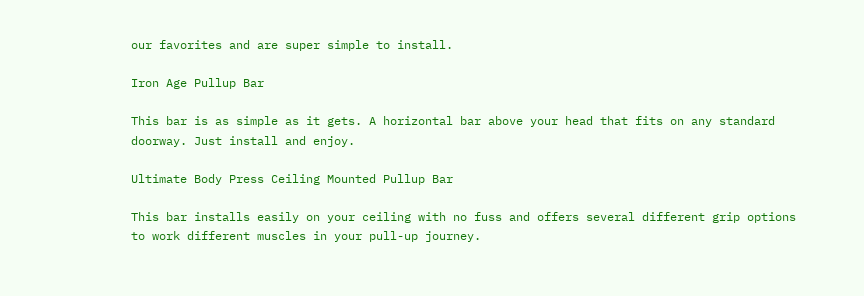our favorites and are super simple to install.

Iron Age Pullup Bar

This bar is as simple as it gets. A horizontal bar above your head that fits on any standard doorway. Just install and enjoy.

Ultimate Body Press Ceiling Mounted Pullup Bar

This bar installs easily on your ceiling with no fuss and offers several different grip options to work different muscles in your pull-up journey.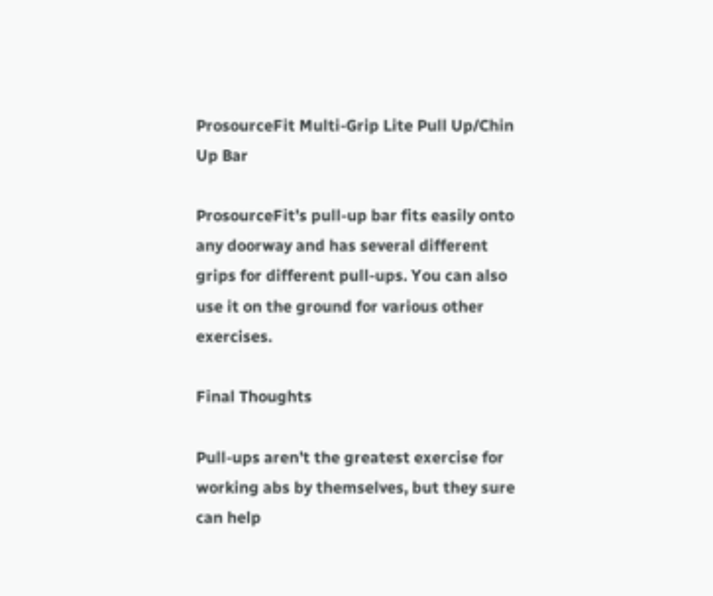ProsourceFit Multi-Grip Lite Pull Up/Chin Up Bar

ProsourceFit’s pull-up bar fits easily onto any doorway and has several different grips for different pull-ups. You can also use it on the ground for various other exercises.

Final Thoughts

Pull-ups aren’t the greatest exercise for working abs by themselves, but they sure can help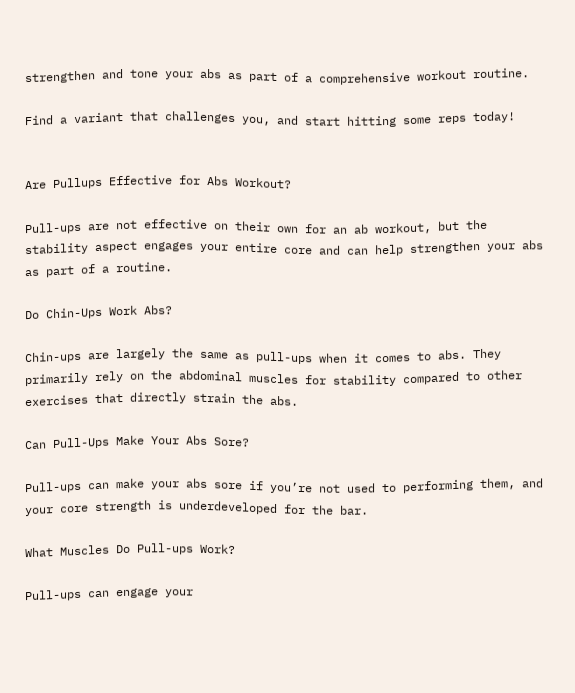strengthen and tone your abs as part of a comprehensive workout routine.

Find a variant that challenges you, and start hitting some reps today!


Are Pullups Effective for Abs Workout?

Pull-ups are not effective on their own for an ab workout, but the stability aspect engages your entire core and can help strengthen your abs as part of a routine.

Do Chin-Ups Work Abs?

Chin-ups are largely the same as pull-ups when it comes to abs. They primarily rely on the abdominal muscles for stability compared to other exercises that directly strain the abs.

Can Pull-Ups Make Your Abs Sore?

Pull-ups can make your abs sore if you’re not used to performing them, and your core strength is underdeveloped for the bar.

What Muscles Do Pull-ups Work?

Pull-ups can engage your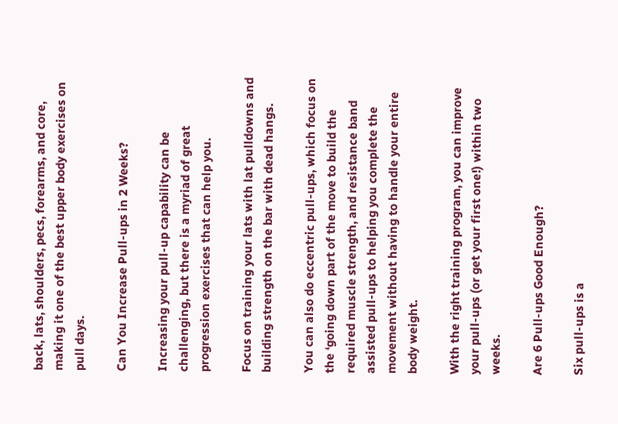back, lats, shoulders, pecs, forearms, and core, making it one of the best upper body exercises on pull days.

Can You Increase Pull-ups in 2 Weeks?

Increasing your pull-up capability can be challenging, but there is a myriad of great progression exercises that can help you.

Focus on training your lats with lat pulldowns and building strength on the bar with dead hangs.

You can also do eccentric pull-ups, which focus on the ‘going down part of the move to build the required muscle strength, and resistance band assisted pull-ups to helping you complete the movement without having to handle your entire body weight.

With the right training program, you can improve your pull-ups (or get your first one!) within two weeks.

Are 6 Pull-ups Good Enough?

Six pull-ups is a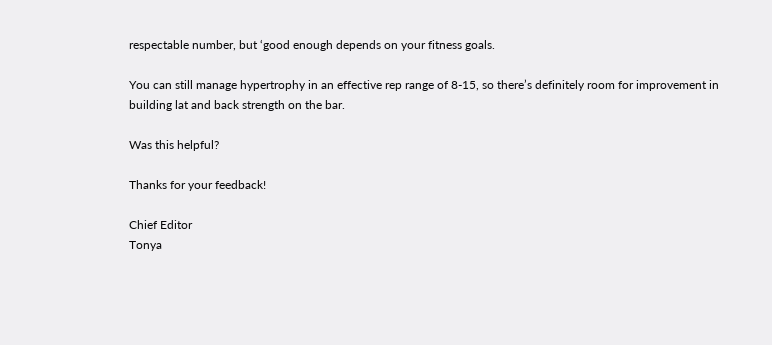respectable number, but ‘good enough depends on your fitness goals.

You can still manage hypertrophy in an effective rep range of 8-15, so there’s definitely room for improvement in building lat and back strength on the bar.

Was this helpful?

Thanks for your feedback!

Chief Editor
Tonya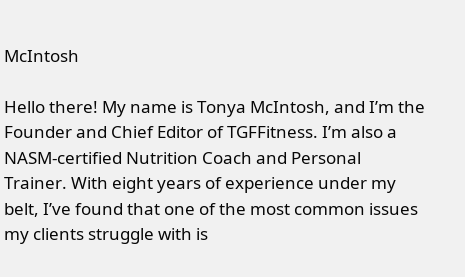McIntosh

Hello there! My name is Tonya McIntosh, and I’m the Founder and Chief Editor of TGFFitness. I’m also a NASM-certified Nutrition Coach and Personal Trainer. With eight years of experience under my belt, I’ve found that one of the most common issues my clients struggle with is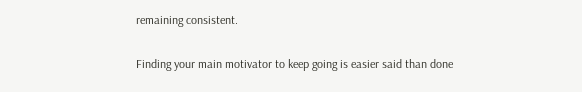remaining consistent.

Finding your main motivator to keep going is easier said than done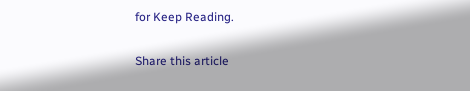for Keep Reading.

Share this article